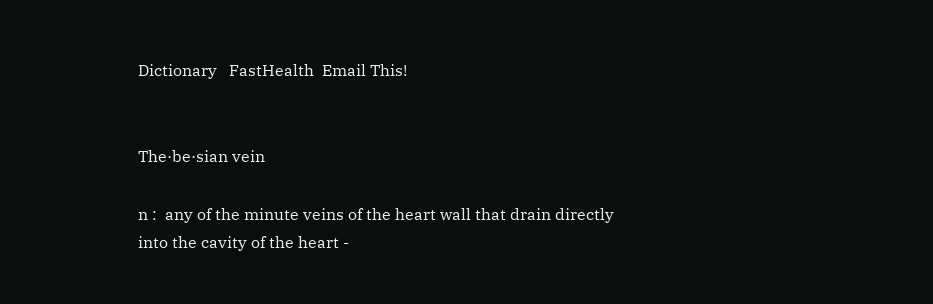Dictionary   FastHealth  Email This!


The·be·sian vein

n :  any of the minute veins of the heart wall that drain directly into the cavity of the heart -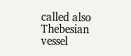called also Thebesian vessel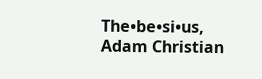The•be•si•us, Adam Christian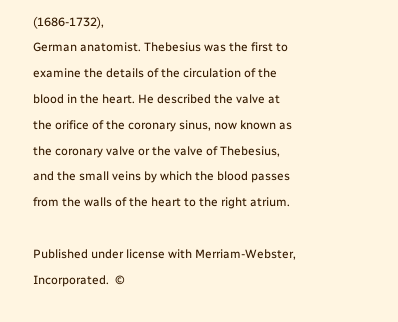(1686-1732),
German anatomist. Thebesius was the first to examine the details of the circulation of the blood in the heart. He described the valve at the orifice of the coronary sinus, now known as the coronary valve or the valve of Thebesius, and the small veins by which the blood passes from the walls of the heart to the right atrium.

Published under license with Merriam-Webster, Incorporated.  ©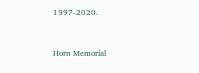1997-2020.



Horn Memorial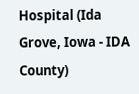Hospital (Ida Grove, Iowa - IDA County)